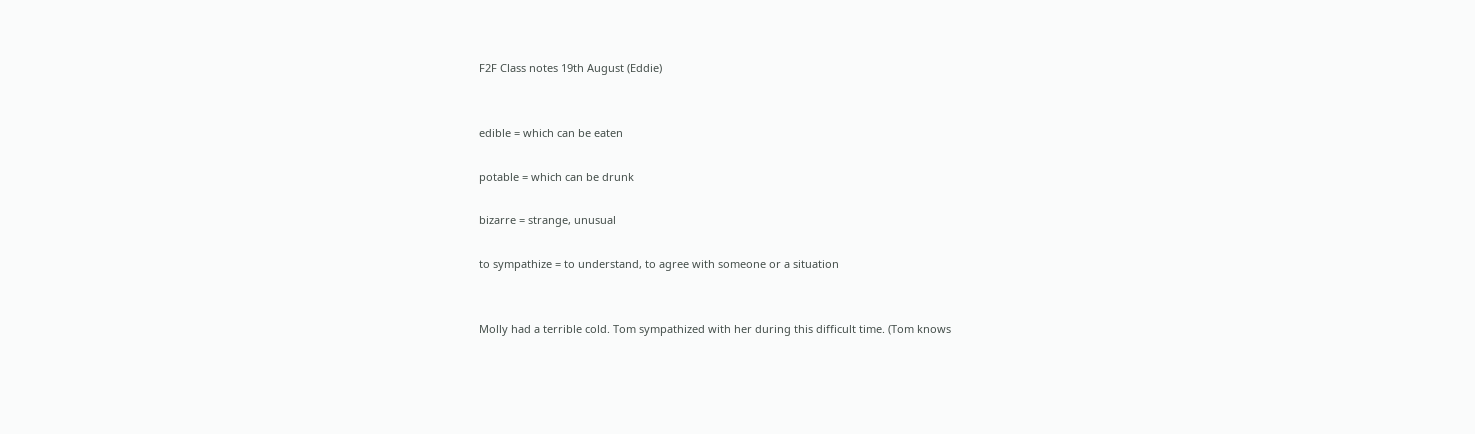F2F Class notes 19th August (Eddie)


edible = which can be eaten

potable = which can be drunk

bizarre = strange, unusual

to sympathize = to understand, to agree with someone or a situation


Molly had a terrible cold. Tom sympathized with her during this difficult time. (Tom knows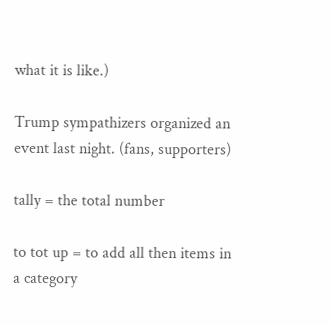what it is like.)

Trump sympathizers organized an event last night. (fans, supporters)

tally = the total number

to tot up = to add all then items in a category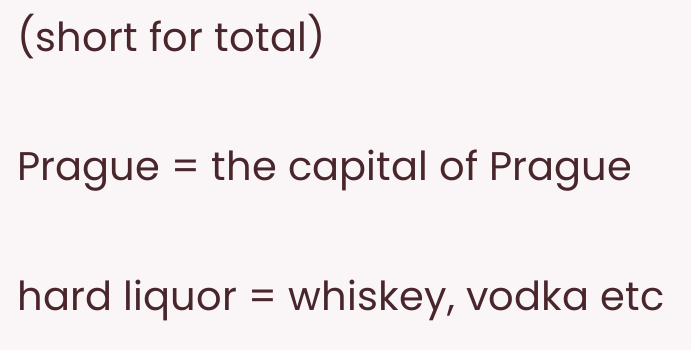(short for total)

Prague = the capital of Prague

hard liquor = whiskey, vodka etc